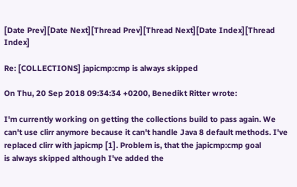[Date Prev][Date Next][Thread Prev][Thread Next][Date Index][Thread Index]

Re: [COLLECTIONS] japicmp:cmp is always skipped

On Thu, 20 Sep 2018 09:34:34 +0200, Benedikt Ritter wrote:

I'm currently working on getting the collections build to pass again. We can't use clirr anymore because it can't handle Java 8 default methods. I've replaced clirr with japicmp [1]. Problem is, that the japicmp:cmp goal
is always skipped although I've added the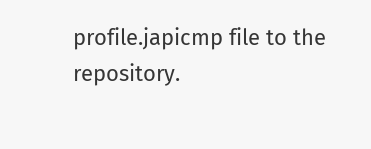profile.japicmp file to the
repository.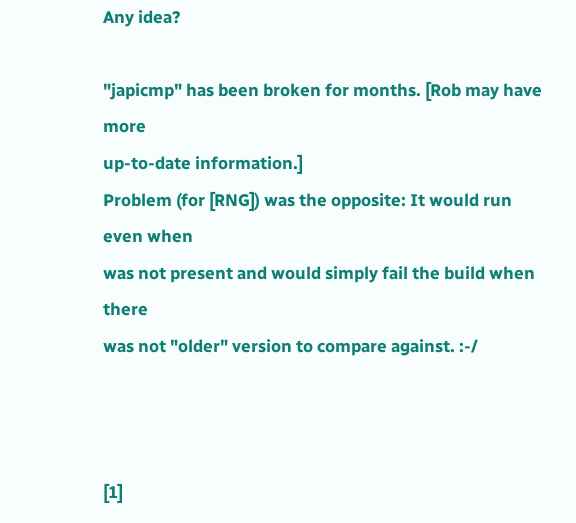Any idea?

"japicmp" has been broken for months. [Rob may have more
up-to-date information.]
Problem (for [RNG]) was the opposite: It would run even when
was not present and would simply fail the build when there
was not "older" version to compare against. :-/



[1]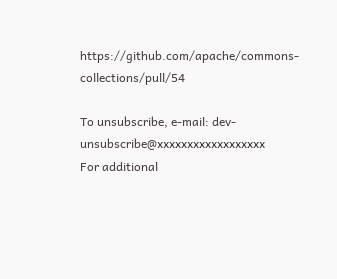https://github.com/apache/commons-collections/pull/54

To unsubscribe, e-mail: dev-unsubscribe@xxxxxxxxxxxxxxxxxx
For additional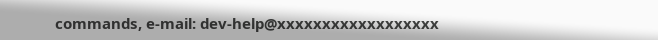commands, e-mail: dev-help@xxxxxxxxxxxxxxxxxx